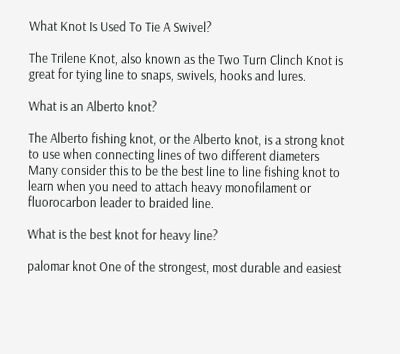What Knot Is Used To Tie A Swivel?

The Trilene Knot, also known as the Two Turn Clinch Knot is great for tying line to snaps, swivels, hooks and lures.

What is an Alberto knot?

The Alberto fishing knot, or the Alberto knot, is a strong knot to use when connecting lines of two different diameters Many consider this to be the best line to line fishing knot to learn when you need to attach heavy monofilament or fluorocarbon leader to braided line.

What is the best knot for heavy line?

palomar knot One of the strongest, most durable and easiest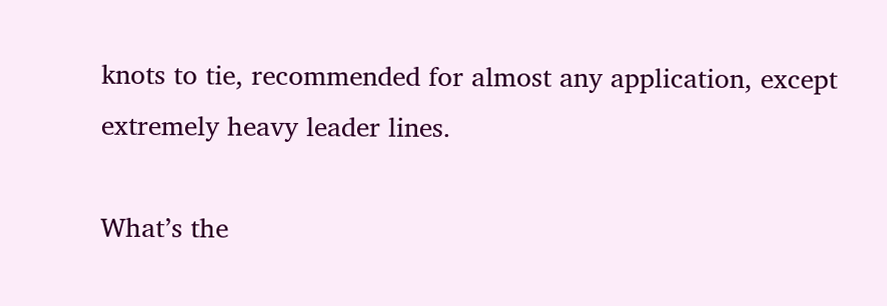knots to tie, recommended for almost any application, except extremely heavy leader lines.

What’s the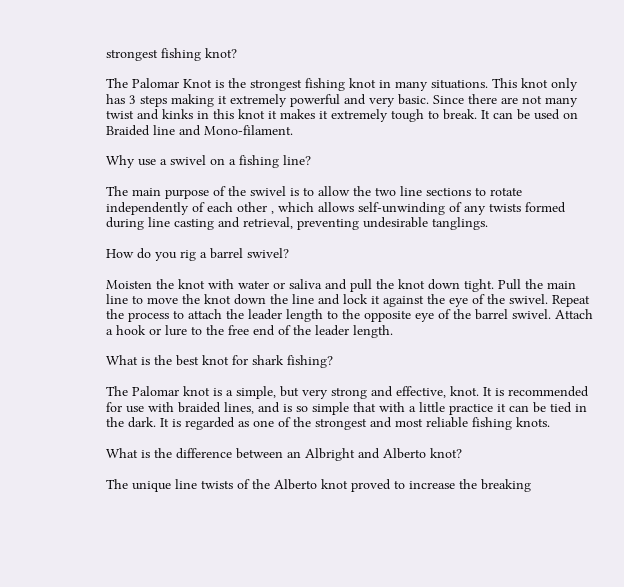strongest fishing knot?

The Palomar Knot is the strongest fishing knot in many situations. This knot only has 3 steps making it extremely powerful and very basic. Since there are not many twist and kinks in this knot it makes it extremely tough to break. It can be used on Braided line and Mono-filament.

Why use a swivel on a fishing line?

The main purpose of the swivel is to allow the two line sections to rotate independently of each other , which allows self-unwinding of any twists formed during line casting and retrieval, preventing undesirable tanglings.

How do you rig a barrel swivel?

Moisten the knot with water or saliva and pull the knot down tight. Pull the main line to move the knot down the line and lock it against the eye of the swivel. Repeat the process to attach the leader length to the opposite eye of the barrel swivel. Attach a hook or lure to the free end of the leader length.

What is the best knot for shark fishing?

The Palomar knot is a simple, but very strong and effective, knot. It is recommended for use with braided lines, and is so simple that with a little practice it can be tied in the dark. It is regarded as one of the strongest and most reliable fishing knots.

What is the difference between an Albright and Alberto knot?

The unique line twists of the Alberto knot proved to increase the breaking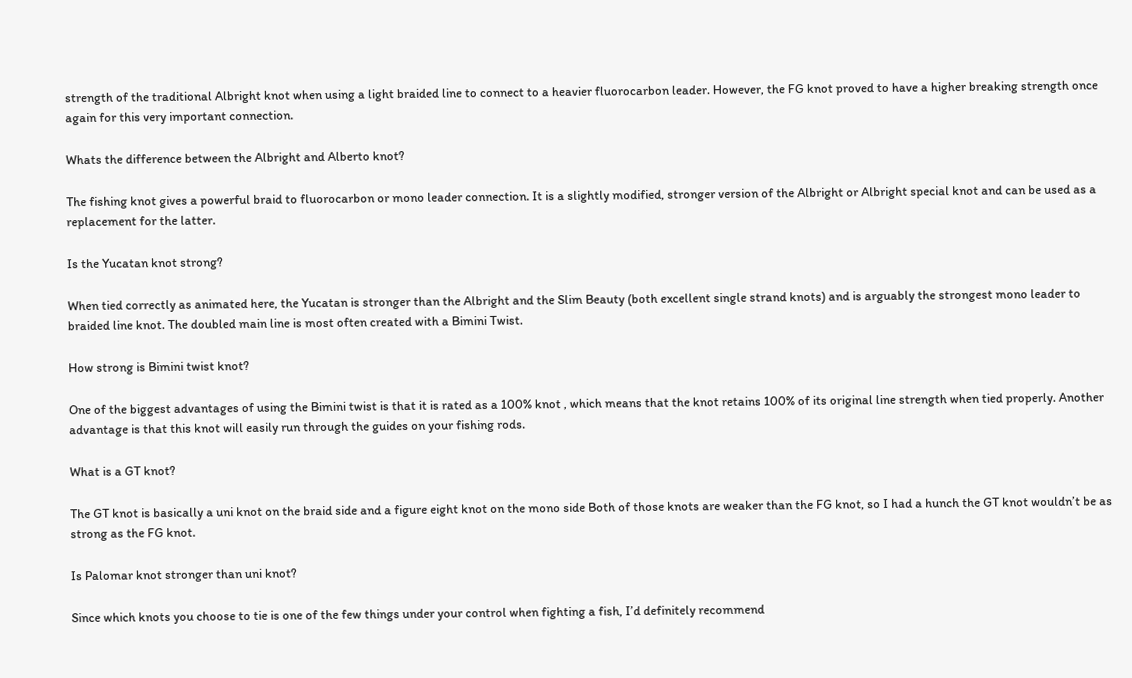strength of the traditional Albright knot when using a light braided line to connect to a heavier fluorocarbon leader. However, the FG knot proved to have a higher breaking strength once again for this very important connection.

Whats the difference between the Albright and Alberto knot?

The fishing knot gives a powerful braid to fluorocarbon or mono leader connection. It is a slightly modified, stronger version of the Albright or Albright special knot and can be used as a replacement for the latter.

Is the Yucatan knot strong?

When tied correctly as animated here, the Yucatan is stronger than the Albright and the Slim Beauty (both excellent single strand knots) and is arguably the strongest mono leader to braided line knot. The doubled main line is most often created with a Bimini Twist.

How strong is Bimini twist knot?

One of the biggest advantages of using the Bimini twist is that it is rated as a 100% knot , which means that the knot retains 100% of its original line strength when tied properly. Another advantage is that this knot will easily run through the guides on your fishing rods.

What is a GT knot?

The GT knot is basically a uni knot on the braid side and a figure eight knot on the mono side Both of those knots are weaker than the FG knot, so I had a hunch the GT knot wouldn’t be as strong as the FG knot.

Is Palomar knot stronger than uni knot?

Since which knots you choose to tie is one of the few things under your control when fighting a fish, I’d definitely recommend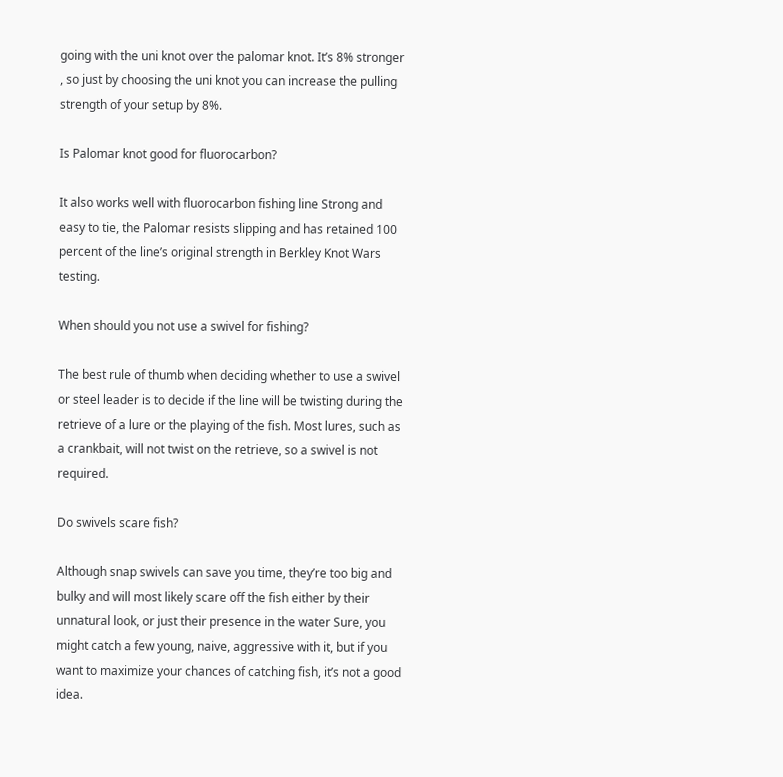going with the uni knot over the palomar knot. It’s 8% stronger , so just by choosing the uni knot you can increase the pulling strength of your setup by 8%.

Is Palomar knot good for fluorocarbon?

It also works well with fluorocarbon fishing line Strong and easy to tie, the Palomar resists slipping and has retained 100 percent of the line’s original strength in Berkley Knot Wars testing.

When should you not use a swivel for fishing?

The best rule of thumb when deciding whether to use a swivel or steel leader is to decide if the line will be twisting during the retrieve of a lure or the playing of the fish. Most lures, such as a crankbait, will not twist on the retrieve, so a swivel is not required.

Do swivels scare fish?

Although snap swivels can save you time, they’re too big and bulky and will most likely scare off the fish either by their unnatural look, or just their presence in the water Sure, you might catch a few young, naive, aggressive with it, but if you want to maximize your chances of catching fish, it’s not a good idea.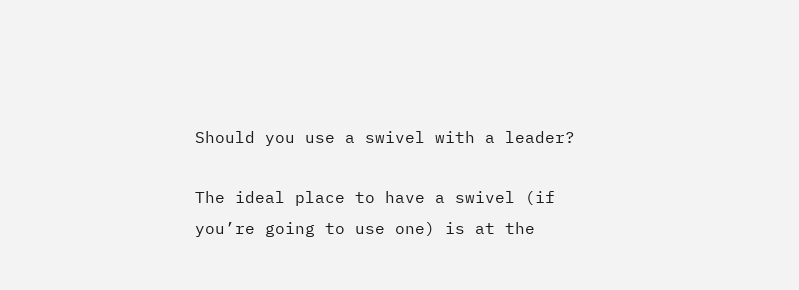Should you use a swivel with a leader?

The ideal place to have a swivel (if you’re going to use one) is at the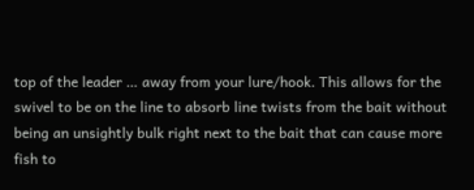top of the leader … away from your lure/hook. This allows for the swivel to be on the line to absorb line twists from the bait without being an unsightly bulk right next to the bait that can cause more fish to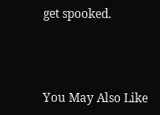get spooked.



You May Also Like